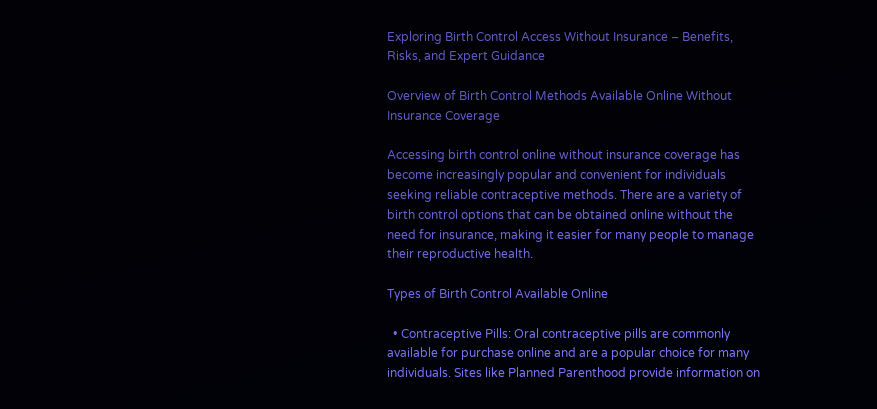Exploring Birth Control Access Without Insurance – Benefits, Risks, and Expert Guidance

Overview of Birth Control Methods Available Online Without Insurance Coverage

Accessing birth control online without insurance coverage has become increasingly popular and convenient for individuals seeking reliable contraceptive methods. There are a variety of birth control options that can be obtained online without the need for insurance, making it easier for many people to manage their reproductive health.

Types of Birth Control Available Online

  • Contraceptive Pills: Oral contraceptive pills are commonly available for purchase online and are a popular choice for many individuals. Sites like Planned Parenthood provide information on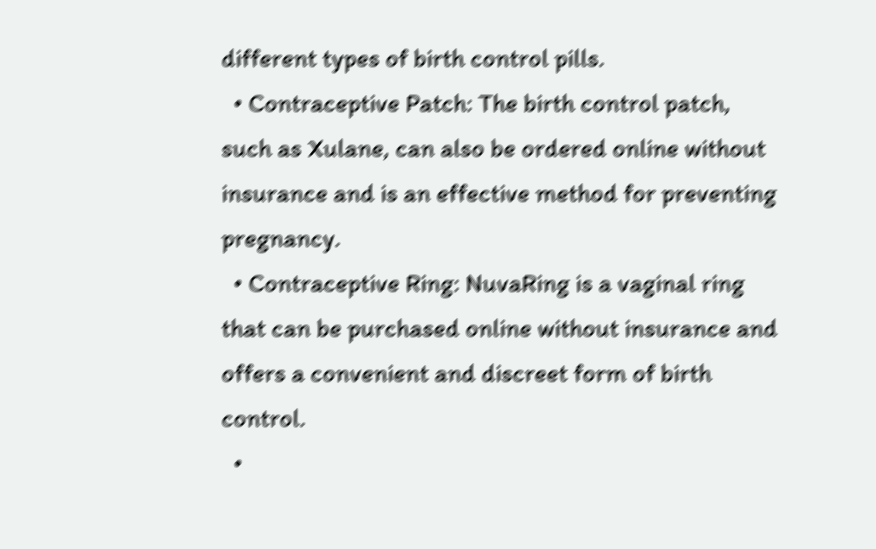different types of birth control pills.
  • Contraceptive Patch: The birth control patch, such as Xulane, can also be ordered online without insurance and is an effective method for preventing pregnancy.
  • Contraceptive Ring: NuvaRing is a vaginal ring that can be purchased online without insurance and offers a convenient and discreet form of birth control.
  •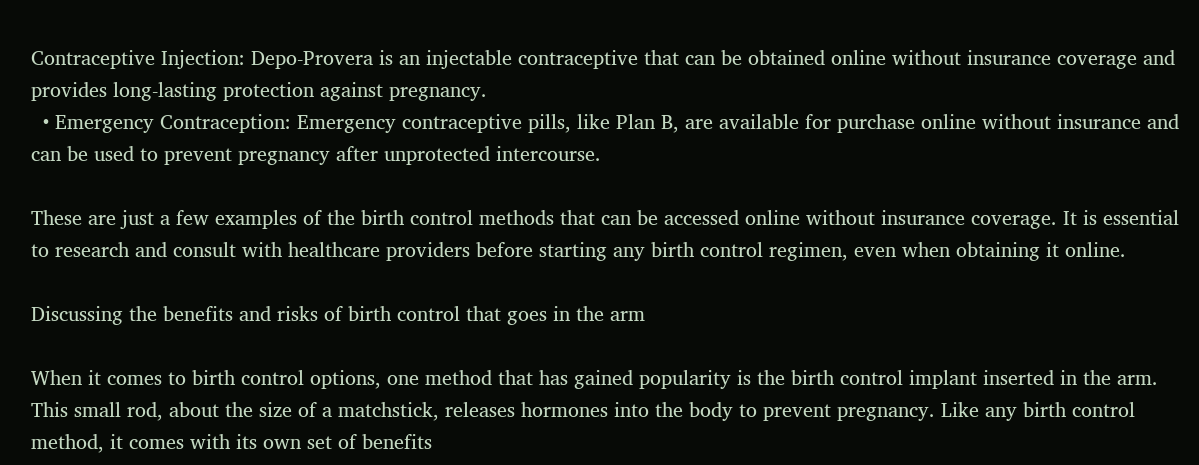Contraceptive Injection: Depo-Provera is an injectable contraceptive that can be obtained online without insurance coverage and provides long-lasting protection against pregnancy.
  • Emergency Contraception: Emergency contraceptive pills, like Plan B, are available for purchase online without insurance and can be used to prevent pregnancy after unprotected intercourse.

These are just a few examples of the birth control methods that can be accessed online without insurance coverage. It is essential to research and consult with healthcare providers before starting any birth control regimen, even when obtaining it online.

Discussing the benefits and risks of birth control that goes in the arm

When it comes to birth control options, one method that has gained popularity is the birth control implant inserted in the arm. This small rod, about the size of a matchstick, releases hormones into the body to prevent pregnancy. Like any birth control method, it comes with its own set of benefits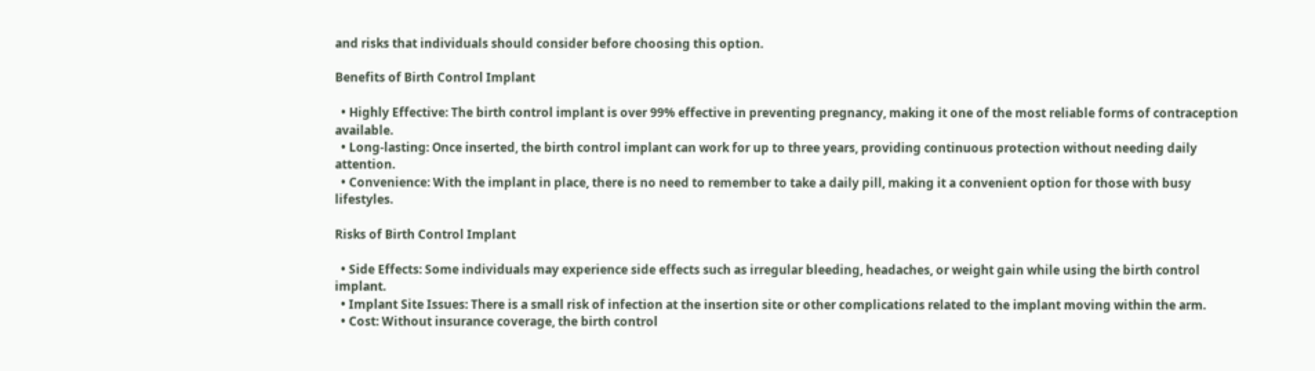and risks that individuals should consider before choosing this option.

Benefits of Birth Control Implant

  • Highly Effective: The birth control implant is over 99% effective in preventing pregnancy, making it one of the most reliable forms of contraception available.
  • Long-lasting: Once inserted, the birth control implant can work for up to three years, providing continuous protection without needing daily attention.
  • Convenience: With the implant in place, there is no need to remember to take a daily pill, making it a convenient option for those with busy lifestyles.

Risks of Birth Control Implant

  • Side Effects: Some individuals may experience side effects such as irregular bleeding, headaches, or weight gain while using the birth control implant.
  • Implant Site Issues: There is a small risk of infection at the insertion site or other complications related to the implant moving within the arm.
  • Cost: Without insurance coverage, the birth control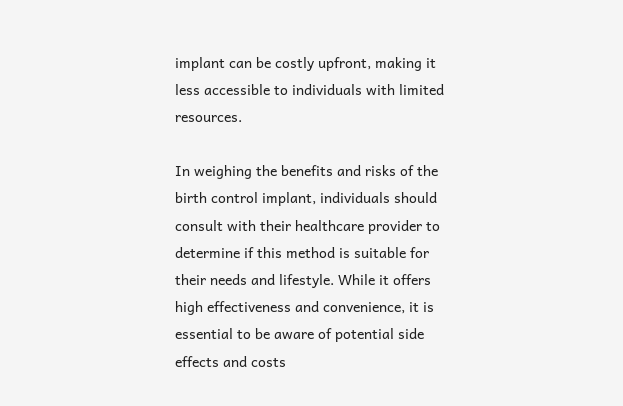implant can be costly upfront, making it less accessible to individuals with limited resources.

In weighing the benefits and risks of the birth control implant, individuals should consult with their healthcare provider to determine if this method is suitable for their needs and lifestyle. While it offers high effectiveness and convenience, it is essential to be aware of potential side effects and costs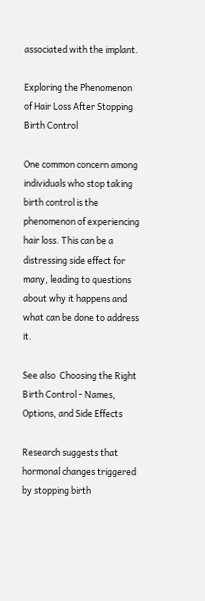associated with the implant.

Exploring the Phenomenon of Hair Loss After Stopping Birth Control

One common concern among individuals who stop taking birth control is the phenomenon of experiencing hair loss. This can be a distressing side effect for many, leading to questions about why it happens and what can be done to address it.

See also  Choosing the Right Birth Control - Names, Options, and Side Effects

Research suggests that hormonal changes triggered by stopping birth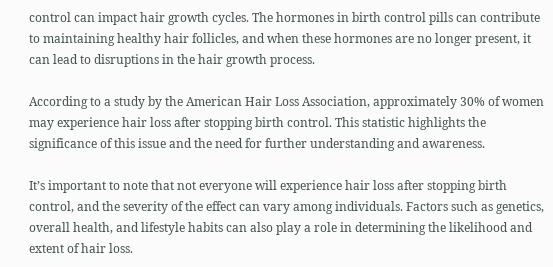control can impact hair growth cycles. The hormones in birth control pills can contribute to maintaining healthy hair follicles, and when these hormones are no longer present, it can lead to disruptions in the hair growth process.

According to a study by the American Hair Loss Association, approximately 30% of women may experience hair loss after stopping birth control. This statistic highlights the significance of this issue and the need for further understanding and awareness.

It’s important to note that not everyone will experience hair loss after stopping birth control, and the severity of the effect can vary among individuals. Factors such as genetics, overall health, and lifestyle habits can also play a role in determining the likelihood and extent of hair loss.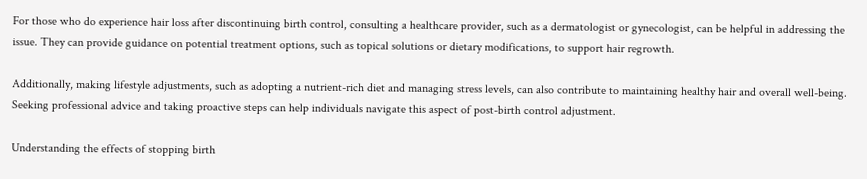For those who do experience hair loss after discontinuing birth control, consulting a healthcare provider, such as a dermatologist or gynecologist, can be helpful in addressing the issue. They can provide guidance on potential treatment options, such as topical solutions or dietary modifications, to support hair regrowth.

Additionally, making lifestyle adjustments, such as adopting a nutrient-rich diet and managing stress levels, can also contribute to maintaining healthy hair and overall well-being. Seeking professional advice and taking proactive steps can help individuals navigate this aspect of post-birth control adjustment.

Understanding the effects of stopping birth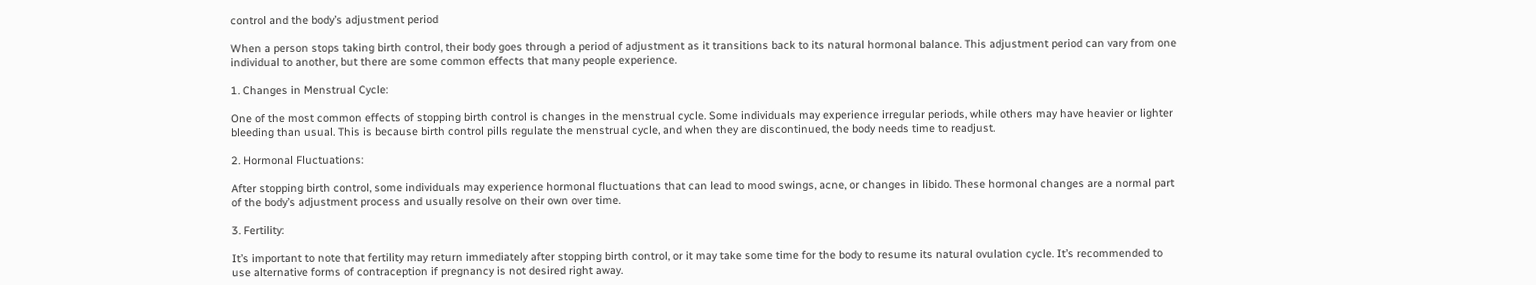control and the body’s adjustment period

When a person stops taking birth control, their body goes through a period of adjustment as it transitions back to its natural hormonal balance. This adjustment period can vary from one individual to another, but there are some common effects that many people experience.

1. Changes in Menstrual Cycle:

One of the most common effects of stopping birth control is changes in the menstrual cycle. Some individuals may experience irregular periods, while others may have heavier or lighter bleeding than usual. This is because birth control pills regulate the menstrual cycle, and when they are discontinued, the body needs time to readjust.

2. Hormonal Fluctuations:

After stopping birth control, some individuals may experience hormonal fluctuations that can lead to mood swings, acne, or changes in libido. These hormonal changes are a normal part of the body’s adjustment process and usually resolve on their own over time.

3. Fertility:

It’s important to note that fertility may return immediately after stopping birth control, or it may take some time for the body to resume its natural ovulation cycle. It’s recommended to use alternative forms of contraception if pregnancy is not desired right away.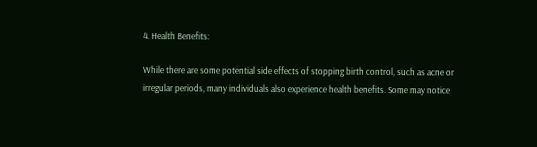4. Health Benefits:

While there are some potential side effects of stopping birth control, such as acne or irregular periods, many individuals also experience health benefits. Some may notice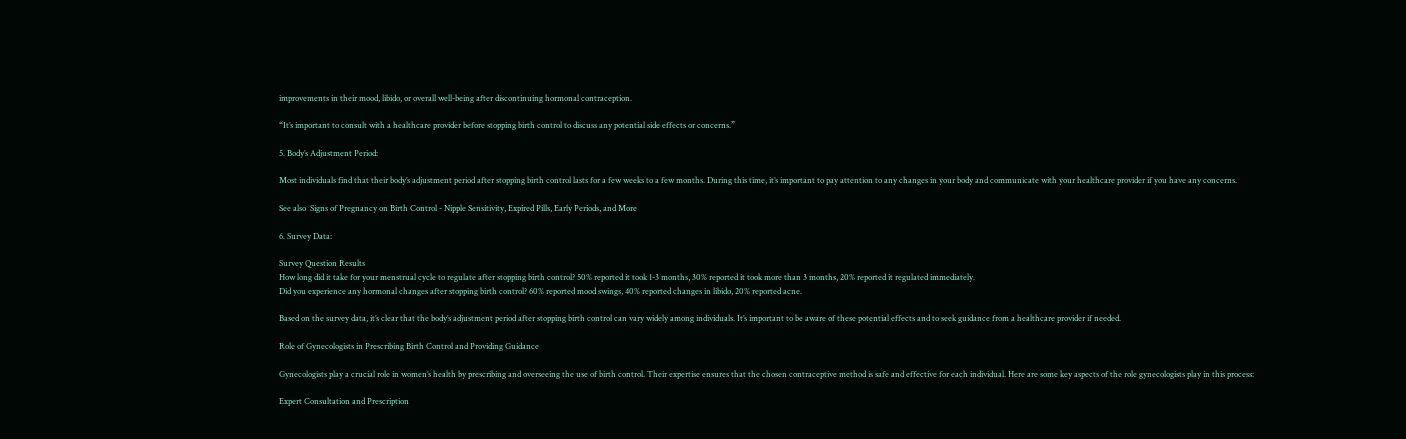improvements in their mood, libido, or overall well-being after discontinuing hormonal contraception.

“It’s important to consult with a healthcare provider before stopping birth control to discuss any potential side effects or concerns.”

5. Body’s Adjustment Period:

Most individuals find that their body’s adjustment period after stopping birth control lasts for a few weeks to a few months. During this time, it’s important to pay attention to any changes in your body and communicate with your healthcare provider if you have any concerns.

See also  Signs of Pregnancy on Birth Control - Nipple Sensitivity, Expired Pills, Early Periods, and More

6. Survey Data:

Survey Question Results
How long did it take for your menstrual cycle to regulate after stopping birth control? 50% reported it took 1-3 months, 30% reported it took more than 3 months, 20% reported it regulated immediately.
Did you experience any hormonal changes after stopping birth control? 60% reported mood swings, 40% reported changes in libido, 20% reported acne.

Based on the survey data, it’s clear that the body’s adjustment period after stopping birth control can vary widely among individuals. It’s important to be aware of these potential effects and to seek guidance from a healthcare provider if needed.

Role of Gynecologists in Prescribing Birth Control and Providing Guidance

Gynecologists play a crucial role in women’s health by prescribing and overseeing the use of birth control. Their expertise ensures that the chosen contraceptive method is safe and effective for each individual. Here are some key aspects of the role gynecologists play in this process:

Expert Consultation and Prescription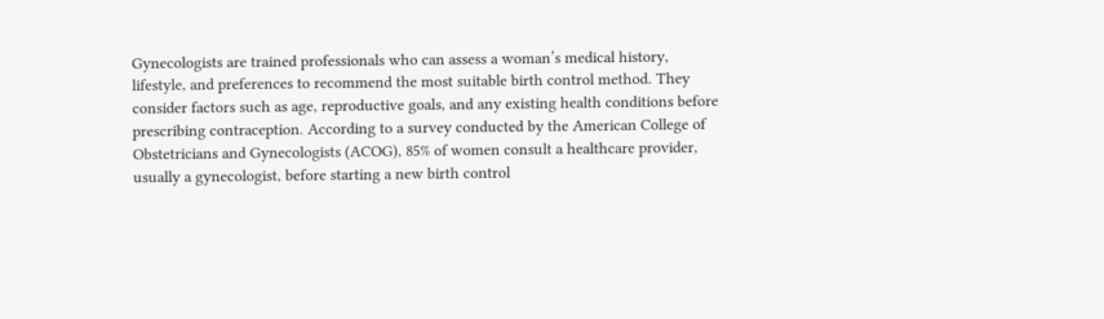Gynecologists are trained professionals who can assess a woman’s medical history, lifestyle, and preferences to recommend the most suitable birth control method. They consider factors such as age, reproductive goals, and any existing health conditions before prescribing contraception. According to a survey conducted by the American College of Obstetricians and Gynecologists (ACOG), 85% of women consult a healthcare provider, usually a gynecologist, before starting a new birth control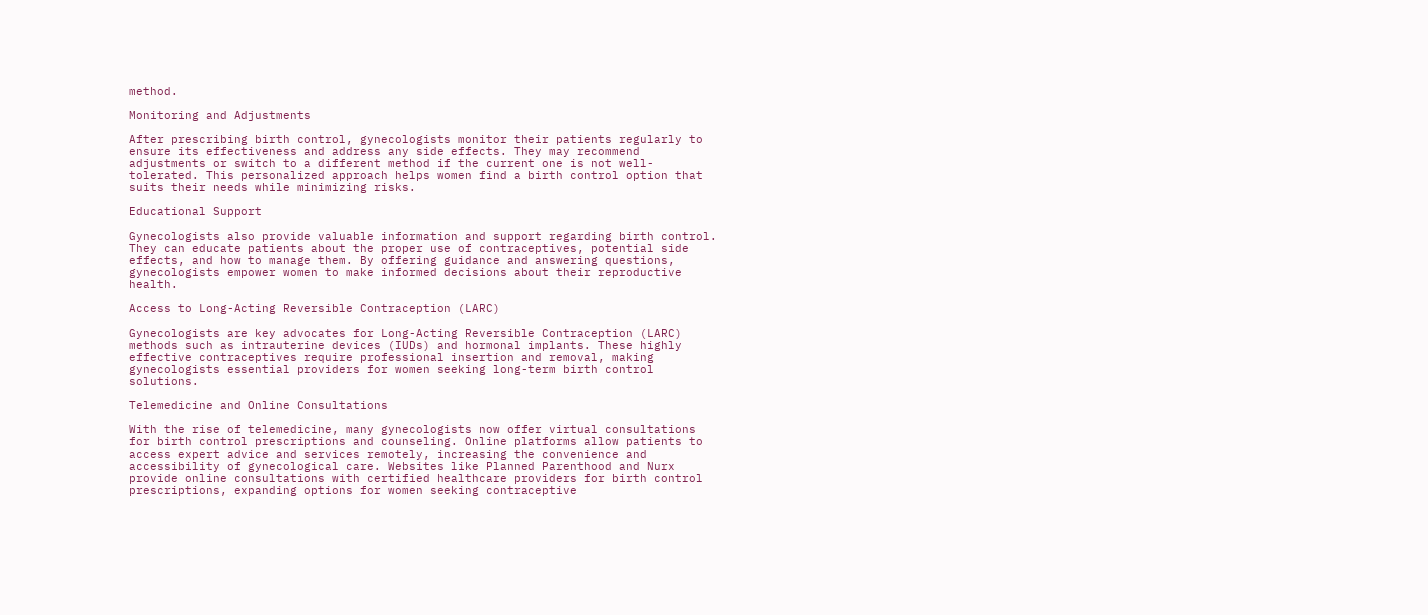method.

Monitoring and Adjustments

After prescribing birth control, gynecologists monitor their patients regularly to ensure its effectiveness and address any side effects. They may recommend adjustments or switch to a different method if the current one is not well-tolerated. This personalized approach helps women find a birth control option that suits their needs while minimizing risks.

Educational Support

Gynecologists also provide valuable information and support regarding birth control. They can educate patients about the proper use of contraceptives, potential side effects, and how to manage them. By offering guidance and answering questions, gynecologists empower women to make informed decisions about their reproductive health.

Access to Long-Acting Reversible Contraception (LARC)

Gynecologists are key advocates for Long-Acting Reversible Contraception (LARC) methods such as intrauterine devices (IUDs) and hormonal implants. These highly effective contraceptives require professional insertion and removal, making gynecologists essential providers for women seeking long-term birth control solutions.

Telemedicine and Online Consultations

With the rise of telemedicine, many gynecologists now offer virtual consultations for birth control prescriptions and counseling. Online platforms allow patients to access expert advice and services remotely, increasing the convenience and accessibility of gynecological care. Websites like Planned Parenthood and Nurx provide online consultations with certified healthcare providers for birth control prescriptions, expanding options for women seeking contraceptive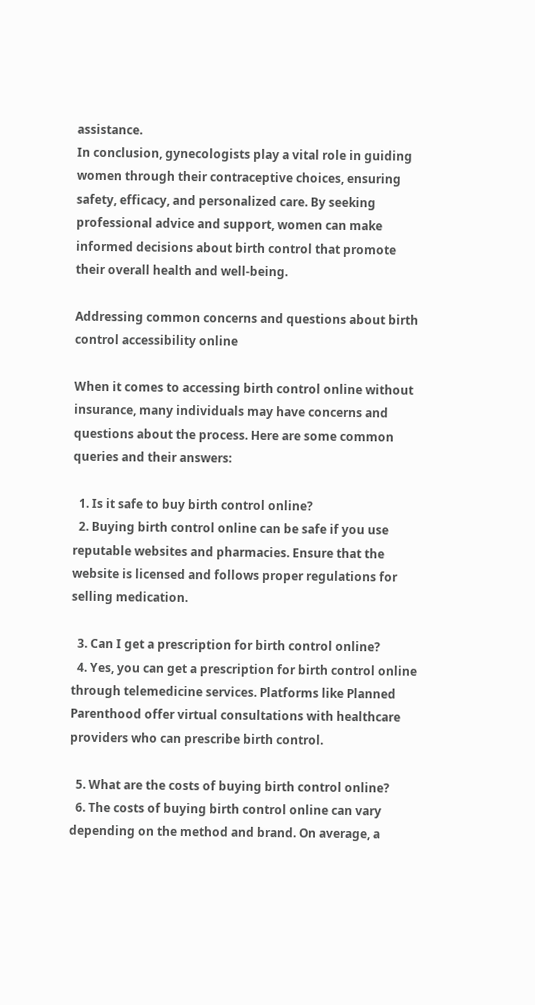assistance.
In conclusion, gynecologists play a vital role in guiding women through their contraceptive choices, ensuring safety, efficacy, and personalized care. By seeking professional advice and support, women can make informed decisions about birth control that promote their overall health and well-being.

Addressing common concerns and questions about birth control accessibility online

When it comes to accessing birth control online without insurance, many individuals may have concerns and questions about the process. Here are some common queries and their answers:

  1. Is it safe to buy birth control online?
  2. Buying birth control online can be safe if you use reputable websites and pharmacies. Ensure that the website is licensed and follows proper regulations for selling medication.

  3. Can I get a prescription for birth control online?
  4. Yes, you can get a prescription for birth control online through telemedicine services. Platforms like Planned Parenthood offer virtual consultations with healthcare providers who can prescribe birth control.

  5. What are the costs of buying birth control online?
  6. The costs of buying birth control online can vary depending on the method and brand. On average, a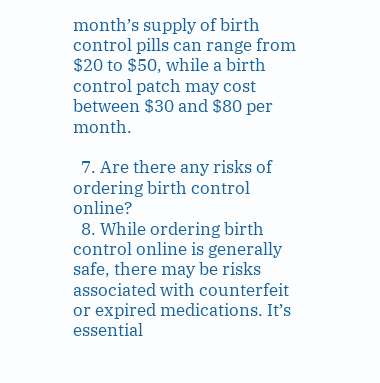month’s supply of birth control pills can range from $20 to $50, while a birth control patch may cost between $30 and $80 per month.

  7. Are there any risks of ordering birth control online?
  8. While ordering birth control online is generally safe, there may be risks associated with counterfeit or expired medications. It’s essential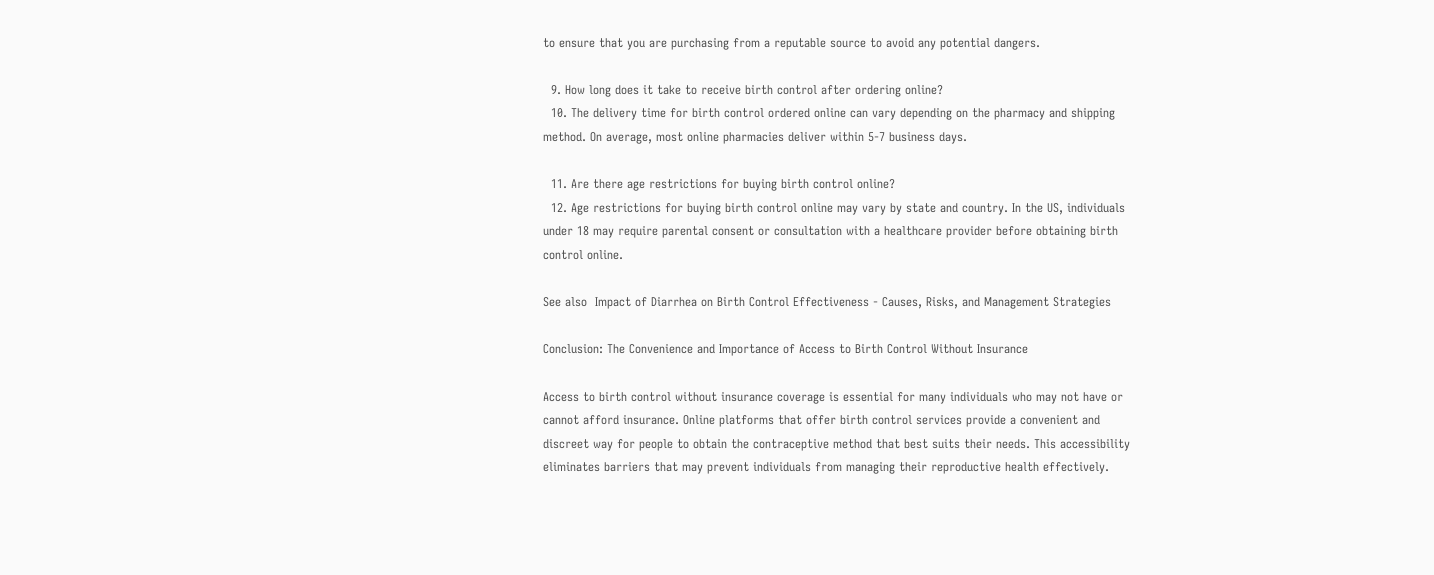to ensure that you are purchasing from a reputable source to avoid any potential dangers.

  9. How long does it take to receive birth control after ordering online?
  10. The delivery time for birth control ordered online can vary depending on the pharmacy and shipping method. On average, most online pharmacies deliver within 5-7 business days.

  11. Are there age restrictions for buying birth control online?
  12. Age restrictions for buying birth control online may vary by state and country. In the US, individuals under 18 may require parental consent or consultation with a healthcare provider before obtaining birth control online.

See also  Impact of Diarrhea on Birth Control Effectiveness - Causes, Risks, and Management Strategies

Conclusion: The Convenience and Importance of Access to Birth Control Without Insurance

Access to birth control without insurance coverage is essential for many individuals who may not have or cannot afford insurance. Online platforms that offer birth control services provide a convenient and discreet way for people to obtain the contraceptive method that best suits their needs. This accessibility eliminates barriers that may prevent individuals from managing their reproductive health effectively.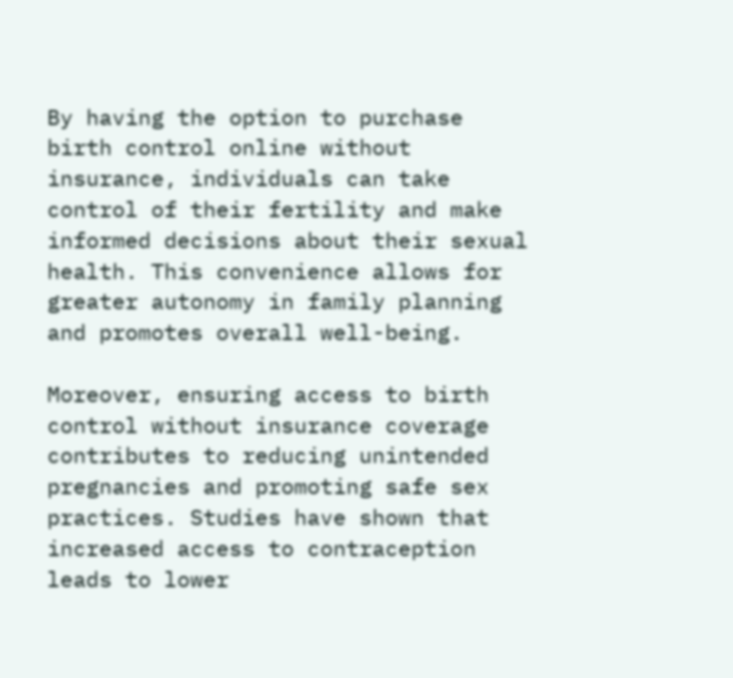By having the option to purchase birth control online without insurance, individuals can take control of their fertility and make informed decisions about their sexual health. This convenience allows for greater autonomy in family planning and promotes overall well-being.

Moreover, ensuring access to birth control without insurance coverage contributes to reducing unintended pregnancies and promoting safe sex practices. Studies have shown that increased access to contraception leads to lower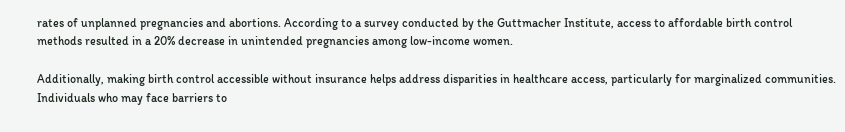rates of unplanned pregnancies and abortions. According to a survey conducted by the Guttmacher Institute, access to affordable birth control methods resulted in a 20% decrease in unintended pregnancies among low-income women.

Additionally, making birth control accessible without insurance helps address disparities in healthcare access, particularly for marginalized communities. Individuals who may face barriers to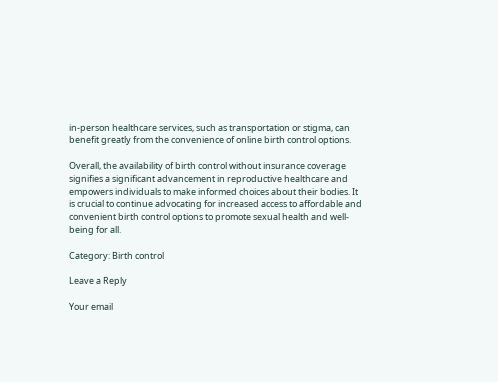in-person healthcare services, such as transportation or stigma, can benefit greatly from the convenience of online birth control options.

Overall, the availability of birth control without insurance coverage signifies a significant advancement in reproductive healthcare and empowers individuals to make informed choices about their bodies. It is crucial to continue advocating for increased access to affordable and convenient birth control options to promote sexual health and well-being for all.

Category: Birth control

Leave a Reply

Your email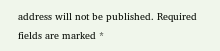address will not be published. Required fields are marked *